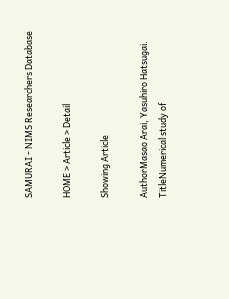SAMURAI - NIMS Researchers Database

HOME > Article > Detail

Showing Article

AuthorMasao Arai, Yasuhiro Hatsugai.
TitleNumerical study of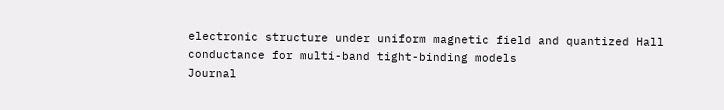electronic structure under uniform magnetic field and quantized Hall conductance for multi-band tight-binding models
Journal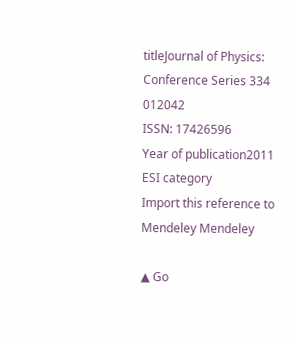titleJournal of Physics: Conference Series 334 012042
ISSN: 17426596
Year of publication2011
ESI category
Import this reference to Mendeley Mendeley

▲ Go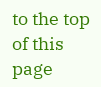to the top of this page